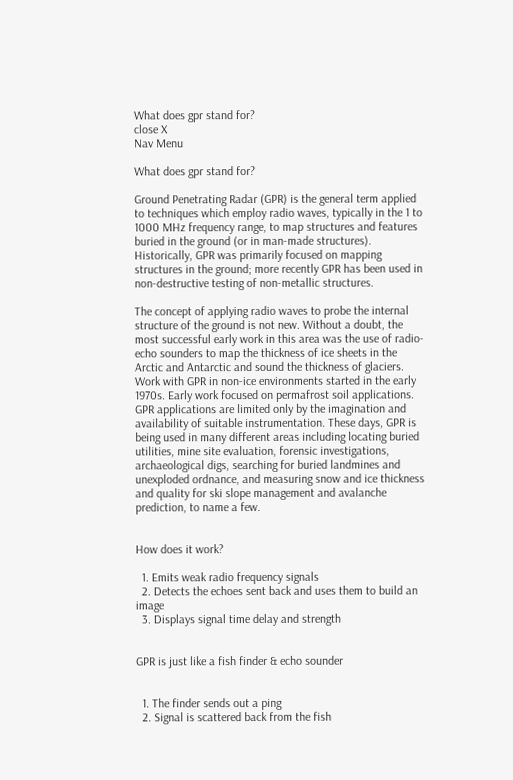What does gpr stand for?
close X
Nav Menu

What does gpr stand for?

Ground Penetrating Radar (GPR) is the general term applied to techniques which employ radio waves, typically in the 1 to 1000 MHz frequency range, to map structures and features buried in the ground (or in man-made structures). Historically, GPR was primarily focused on mapping structures in the ground; more recently GPR has been used in non-destructive testing of non-metallic structures.

The concept of applying radio waves to probe the internal structure of the ground is not new. Without a doubt, the most successful early work in this area was the use of radio-echo sounders to map the thickness of ice sheets in the Arctic and Antarctic and sound the thickness of glaciers. Work with GPR in non-ice environments started in the early 1970s. Early work focused on permafrost soil applications.
GPR applications are limited only by the imagination and availability of suitable instrumentation. These days, GPR is being used in many different areas including locating buried utilities, mine site evaluation, forensic investigations, archaeological digs, searching for buried landmines and unexploded ordnance, and measuring snow and ice thickness and quality for ski slope management and avalanche prediction, to name a few.


How does it work?

  1. Emits weak radio frequency signals
  2. Detects the echoes sent back and uses them to build an image
  3. Displays signal time delay and strength


GPR is just like a fish finder & echo sounder


  1. The finder sends out a ping
  2. Signal is scattered back from the fish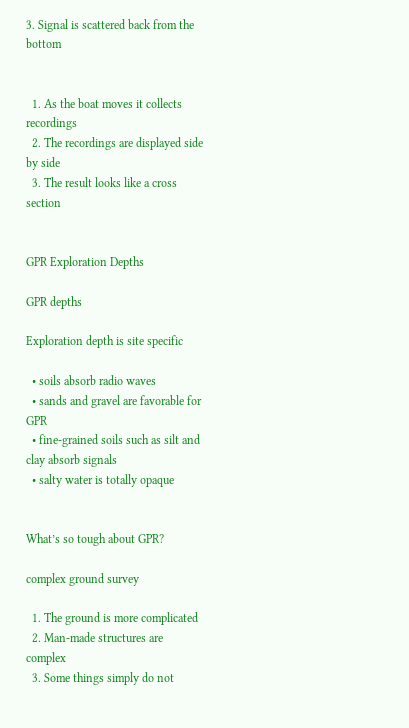3. Signal is scattered back from the bottom


  1. As the boat moves it collects recordings
  2. The recordings are displayed side by side
  3. The result looks like a cross section


GPR Exploration Depths

GPR depths

Exploration depth is site specific

  • soils absorb radio waves
  • sands and gravel are favorable for GPR
  • fine-grained soils such as silt and clay absorb signals
  • salty water is totally opaque


What’s so tough about GPR?

complex ground survey

  1. The ground is more complicated
  2. Man-made structures are complex
  3. Some things simply do not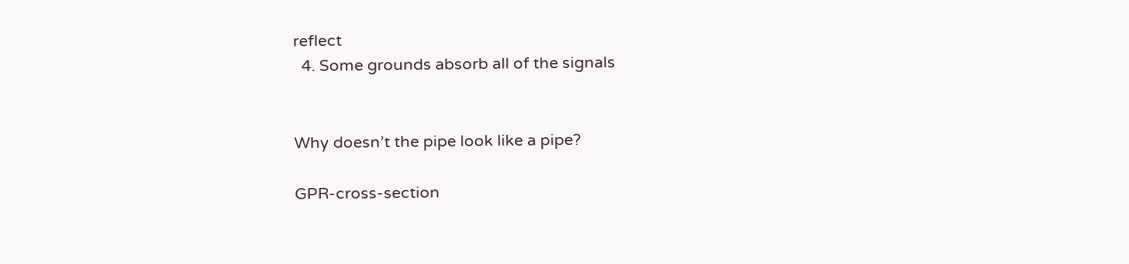reflect
  4. Some grounds absorb all of the signals


Why doesn’t the pipe look like a pipe?

GPR-cross-section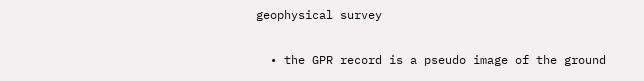geophysical survey

  • the GPR record is a pseudo image of the ground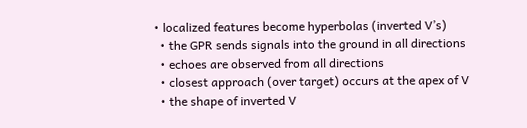• localized features become hyperbolas (inverted V’s)
  • the GPR sends signals into the ground in all directions
  • echoes are observed from all directions
  • closest approach (over target) occurs at the apex of V
  • the shape of inverted V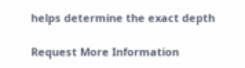helps determine the exact depth

Request More Information